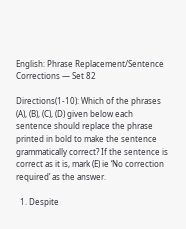English: Phrase Replacement/Sentence Corrections — Set 82

Directions(1-10): Which of the phrases (A), (B), (C), (D) given below each sentence should replace the phrase printed in bold to make the sentence grammatically correct? If the sentence is correct as it is, mark (E) ie ‘No correction required’ as the answer.

  1. Despite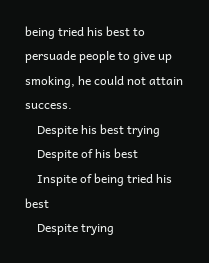being tried his best to persuade people to give up smoking, he could not attain success.
    Despite his best trying
    Despite of his best
    Inspite of being tried his best
    Despite trying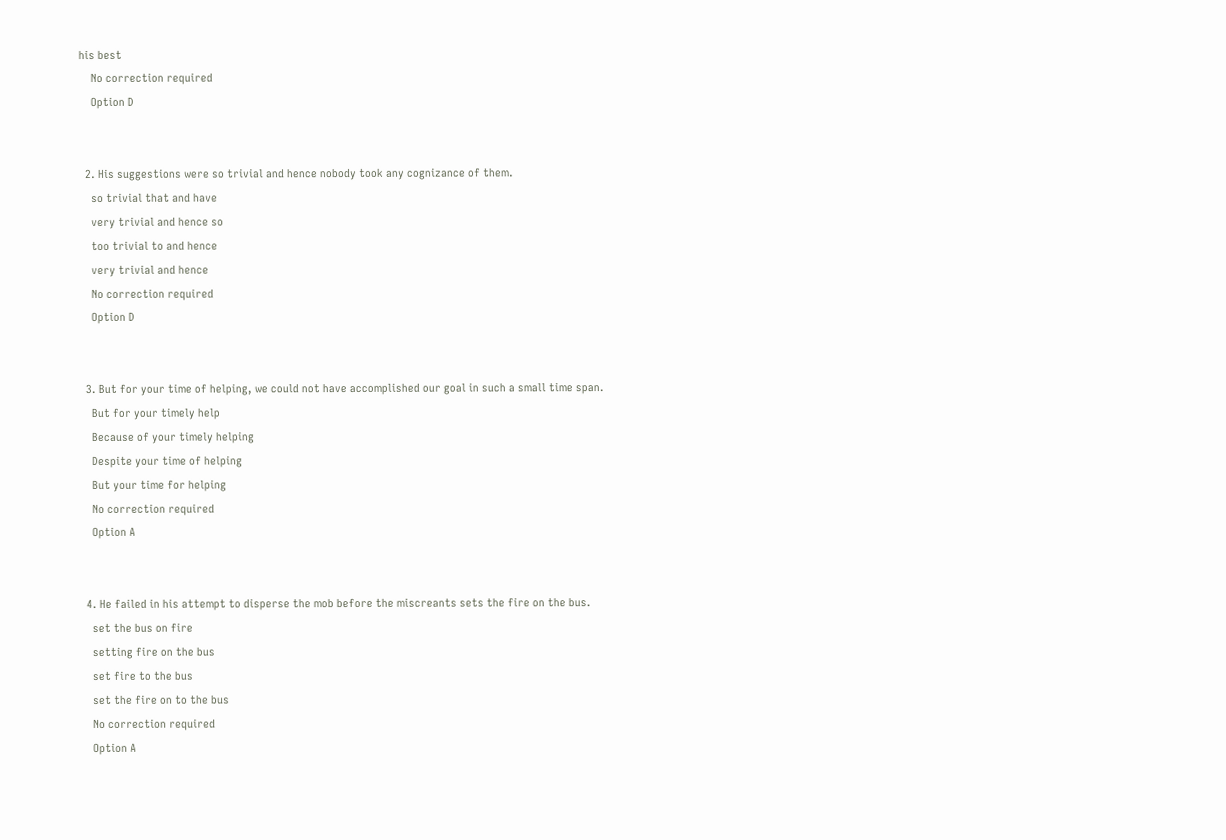his best
    No correction required
    Option D


  2. His suggestions were so trivial and hence nobody took any cognizance of them.
    so trivial that and have
    very trivial and hence so
    too trivial to and hence
    very trivial and hence
    No correction required
    Option D


  3. But for your time of helping, we could not have accomplished our goal in such a small time span.
    But for your timely help
    Because of your timely helping
    Despite your time of helping
    But your time for helping
    No correction required
    Option A


  4. He failed in his attempt to disperse the mob before the miscreants sets the fire on the bus.
    set the bus on fire
    setting fire on the bus
    set fire to the bus
    set the fire on to the bus
    No correction required
    Option A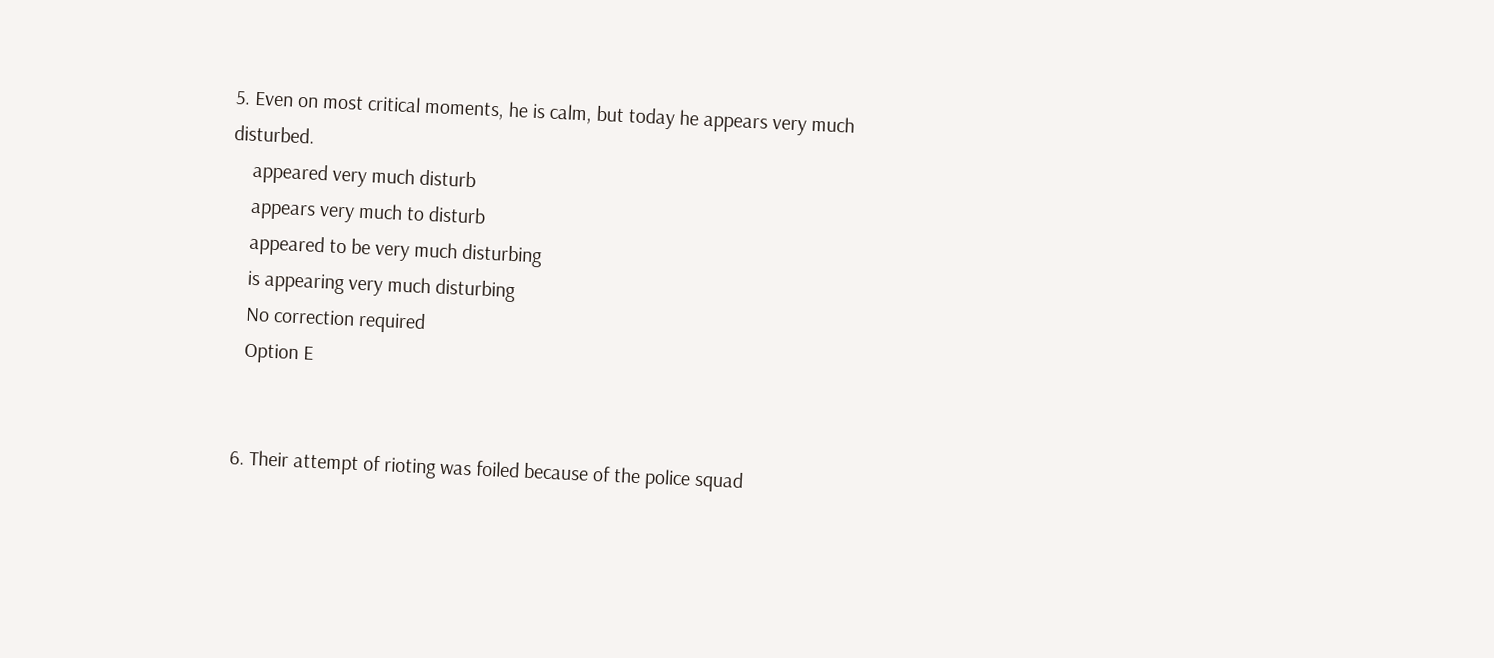5. Even on most critical moments, he is calm, but today he appears very much disturbed.
    appeared very much disturb
    appears very much to disturb
    appeared to be very much disturbing
    is appearing very much disturbing
    No correction required
    Option E


  6. Their attempt of rioting was foiled because of the police squad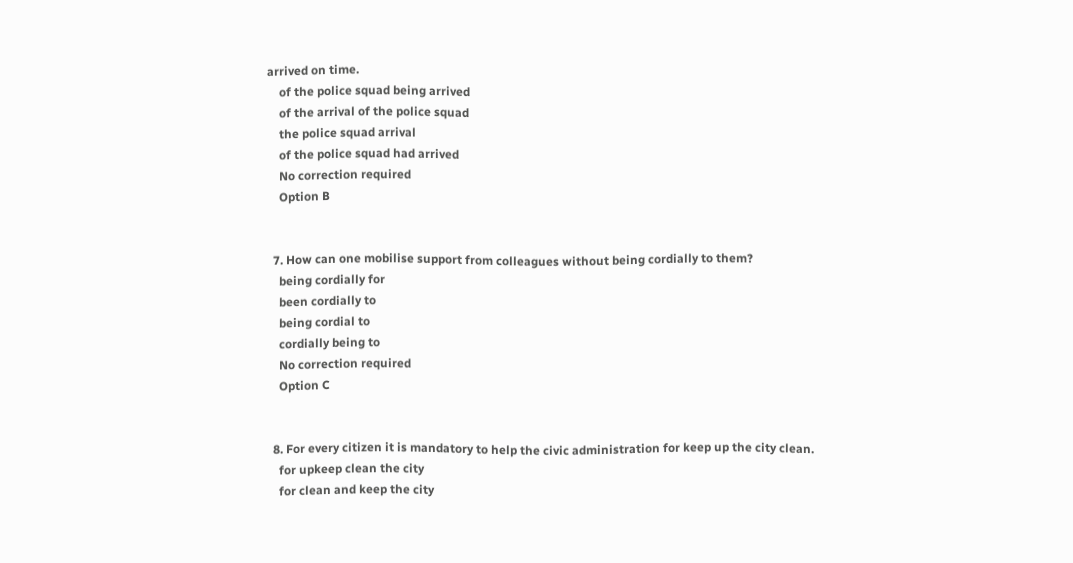arrived on time.
    of the police squad being arrived
    of the arrival of the police squad
    the police squad arrival
    of the police squad had arrived
    No correction required
    Option B


  7. How can one mobilise support from colleagues without being cordially to them?
    being cordially for
    been cordially to
    being cordial to
    cordially being to
    No correction required
    Option C


  8. For every citizen it is mandatory to help the civic administration for keep up the city clean.
    for upkeep clean the city
    for clean and keep the city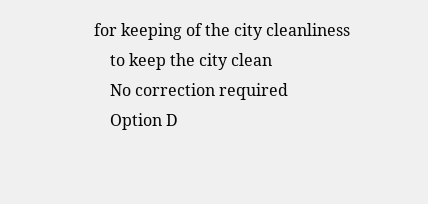for keeping of the city cleanliness
    to keep the city clean
    No correction required
    Option D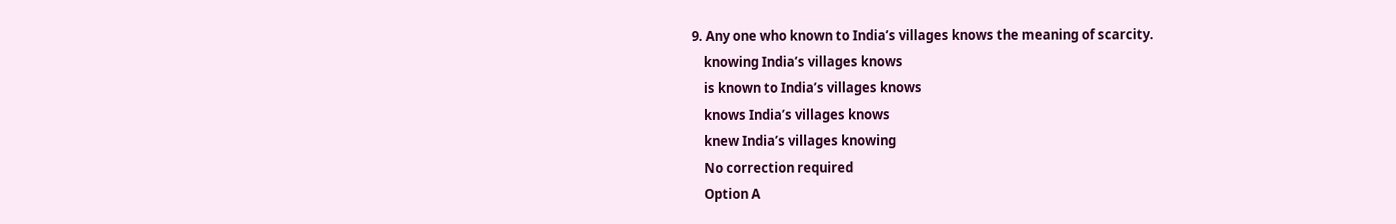9. Any one who known to India’s villages knows the meaning of scarcity.
    knowing India’s villages knows
    is known to India’s villages knows
    knows India’s villages knows
    knew India’s villages knowing
    No correction required
    Option A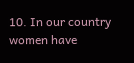10. In our country women have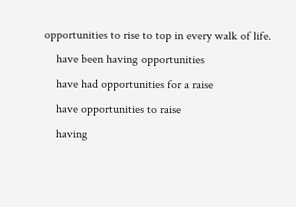opportunities to rise to top in every walk of life.
    have been having opportunities
    have had opportunities for a raise
    have opportunities to raise
    having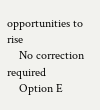opportunities to rise
    No correction required
    Option E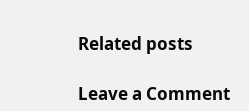Related posts

Leave a Comment